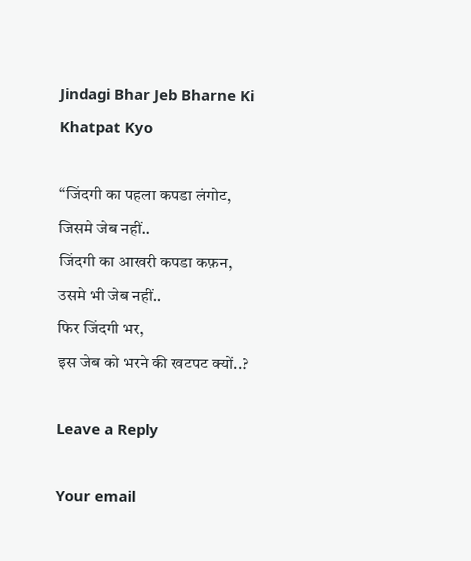Jindagi Bhar Jeb Bharne Ki Khatpat Kyo

“जिंदगी का पहला कपडा लंगोट,
जिसमे जेब नहीं..
जिंदगी का आखरी कपडा कफ़न,
उसमे भी जेब नहीं..
फिर जिंदगी भर,
इस जेब को भरने की खटपट क्यों..?

Leave a Reply

Your email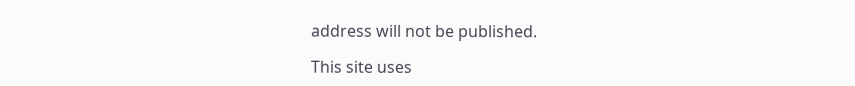address will not be published.

This site uses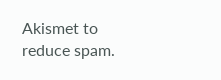Akismet to reduce spam.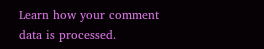Learn how your comment data is processed.